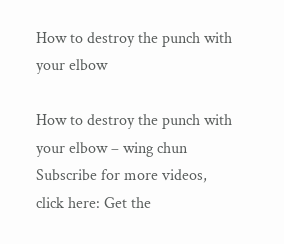How to destroy the punch with your elbow

How to destroy the punch with your elbow – wing chun Subscribe for more videos, click here: Get the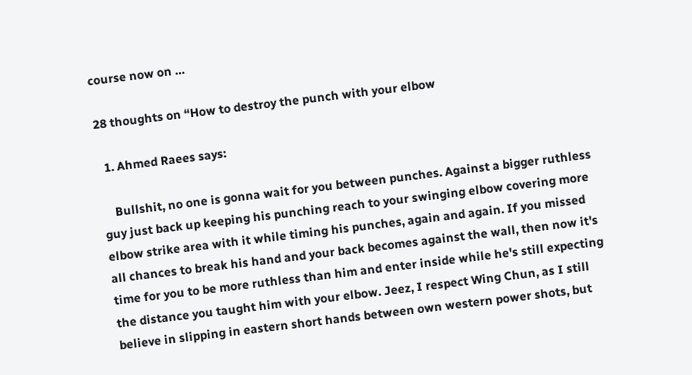course now on …

28 thoughts on “How to destroy the punch with your elbow

  1. Ahmed Raees says:

    Bullshit, no one is gonna wait for you between punches. Against a bigger ruthless guy just back up keeping his punching reach to your swinging elbow covering more elbow strike area with it while timing his punches, again and again. If you missed all chances to break his hand and your back becomes against the wall, then now it's time for you to be more ruthless than him and enter inside while he's still expecting the distance you taught him with your elbow. Jeez, I respect Wing Chun, as I still believe in slipping in eastern short hands between own western power shots, but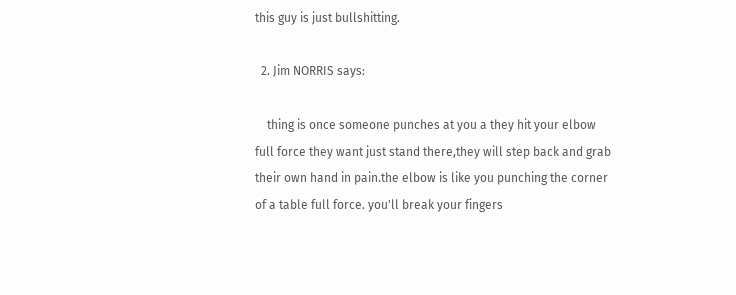this guy is just bullshitting.

  2. Jim NORRIS says:

    thing is once someone punches at you a they hit your elbow full force they want just stand there,they will step back and grab their own hand in pain.the elbow is like you punching the corner of a table full force. you'll break your fingers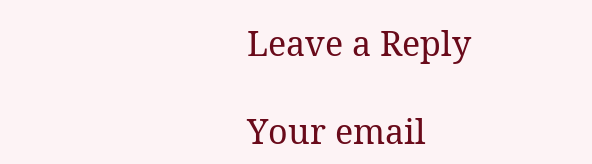Leave a Reply

Your email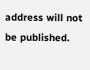address will not be published.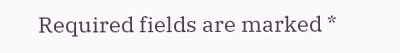Required fields are marked *